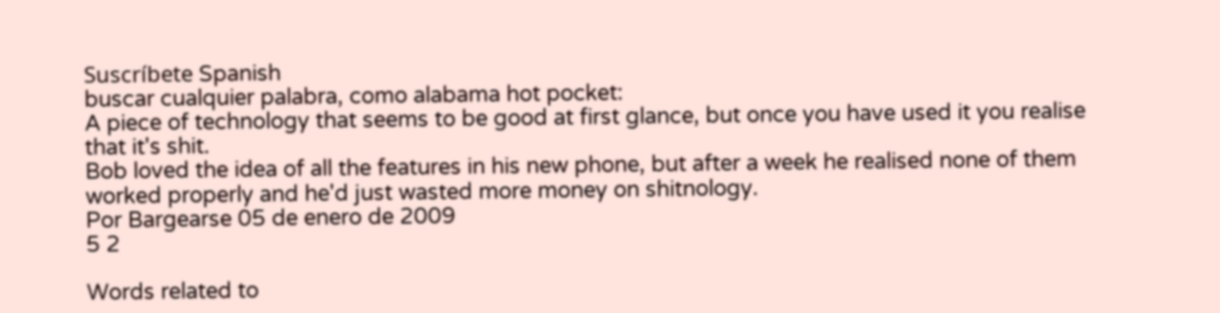Suscríbete Spanish
buscar cualquier palabra, como alabama hot pocket:
A piece of technology that seems to be good at first glance, but once you have used it you realise that it's shit.
Bob loved the idea of all the features in his new phone, but after a week he realised none of them worked properly and he'd just wasted more money on shitnology.
Por Bargearse 05 de enero de 2009
5 2

Words related to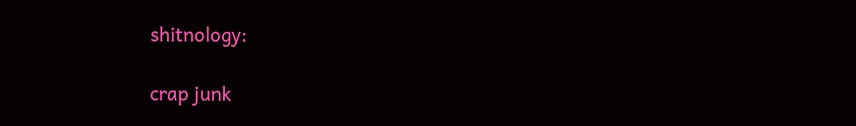shitnology:

crap junk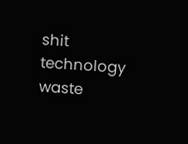shit technology waste